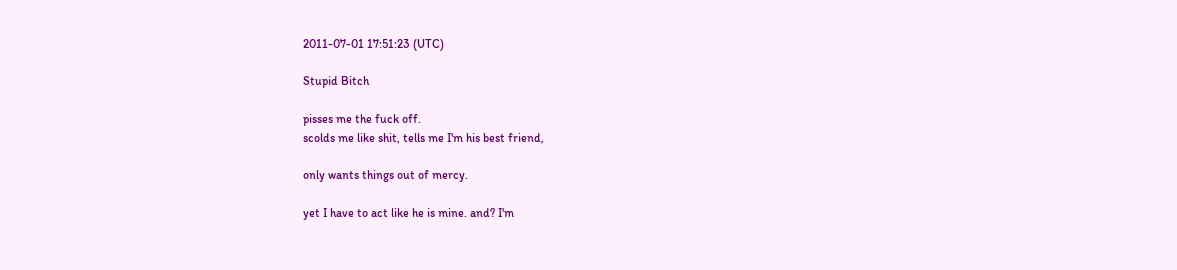2011-07-01 17:51:23 (UTC)

Stupid Bitch

pisses me the fuck off.
scolds me like shit, tells me I'm his best friend,

only wants things out of mercy.

yet I have to act like he is mine. and? I'm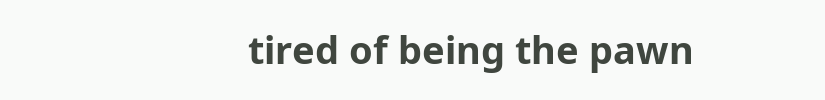tired of being the pawn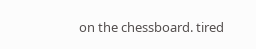on the chessboard. tired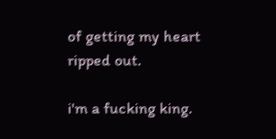of getting my heart ripped out.

i'm a fucking king.